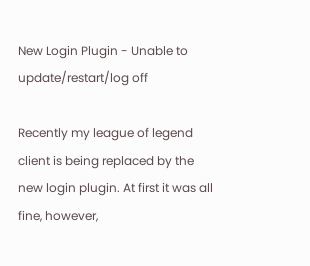New Login Plugin - Unable to update/restart/log off

Recently my league of legend client is being replaced by the new login plugin. At first it was all fine, however,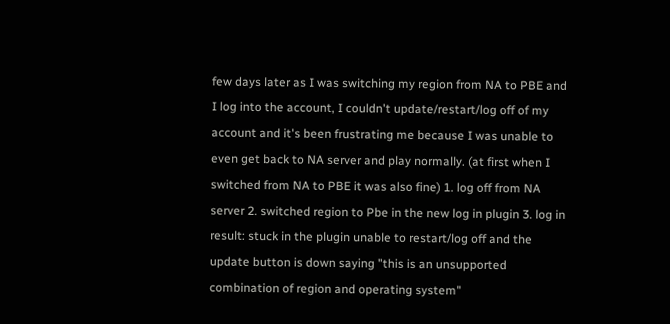few days later as I was switching my region from NA to PBE and I log into the account, I couldn't update/restart/log off of my account and it's been frustrating me because I was unable to even get back to NA server and play normally. (at first when I switched from NA to PBE it was also fine) 1. log off from NA server 2. switched region to Pbe in the new log in plugin 3. log in result: stuck in the plugin unable to restart/log off and the update button is down saying "this is an unsupported combination of region and operating system"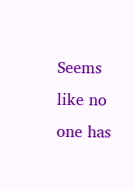Seems like no one has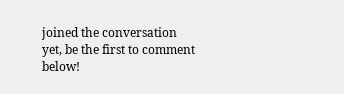joined the conversation yet, be the first to comment below!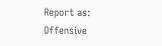Report as:
Offensive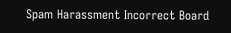Spam Harassment Incorrect Board